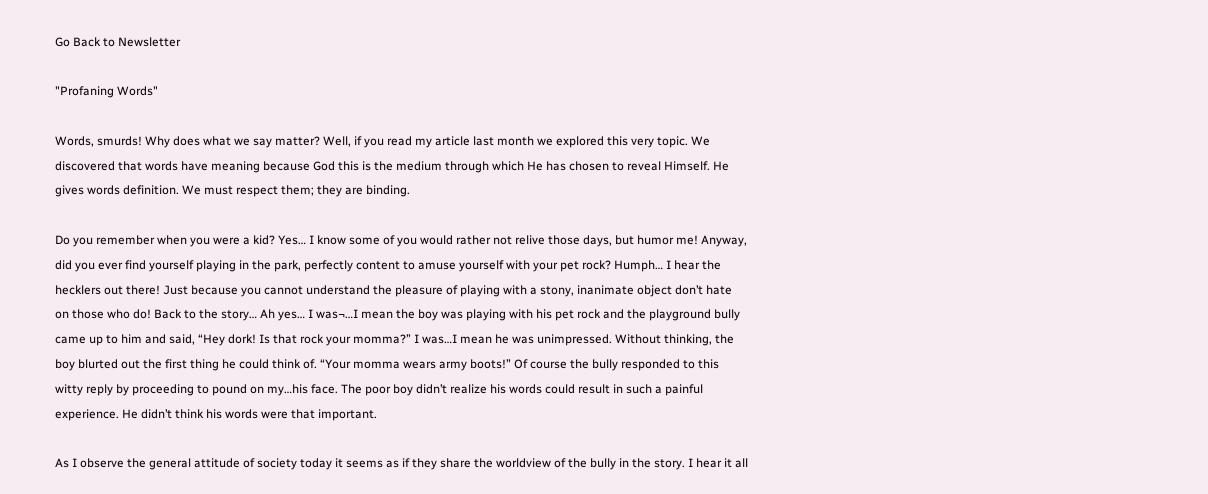Go Back to Newsletter

"Profaning Words"

Words, smurds! Why does what we say matter? Well, if you read my article last month we explored this very topic. We discovered that words have meaning because God this is the medium through which He has chosen to reveal Himself. He gives words definition. We must respect them; they are binding.

Do you remember when you were a kid? Yes… I know some of you would rather not relive those days, but humor me! Anyway, did you ever find yourself playing in the park, perfectly content to amuse yourself with your pet rock? Humph… I hear the hecklers out there! Just because you cannot understand the pleasure of playing with a stony, inanimate object don’t hate on those who do! Back to the story… Ah yes… I was¬…I mean the boy was playing with his pet rock and the playground bully came up to him and said, “Hey dork! Is that rock your momma?” I was…I mean he was unimpressed. Without thinking, the boy blurted out the first thing he could think of. “Your momma wears army boots!” Of course the bully responded to this witty reply by proceeding to pound on my…his face. The poor boy didn’t realize his words could result in such a painful experience. He didn’t think his words were that important.

As I observe the general attitude of society today it seems as if they share the worldview of the bully in the story. I hear it all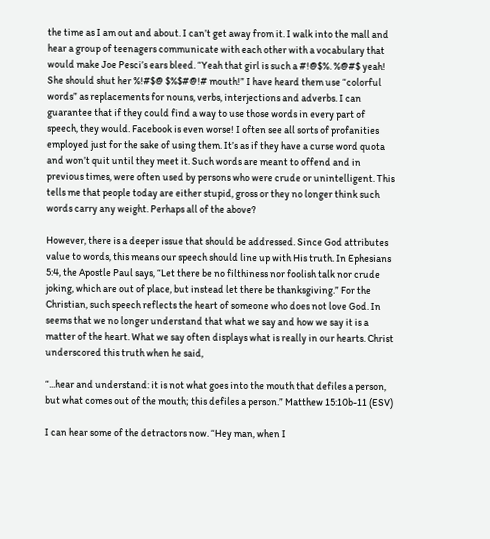the time as I am out and about. I can’t get away from it. I walk into the mall and hear a group of teenagers communicate with each other with a vocabulary that would make Joe Pesci’s ears bleed. “Yeah that girl is such a #!@$%. %@#$ yeah! She should shut her %!#$@ $%$#@!# mouth!” I have heard them use “colorful words” as replacements for nouns, verbs, interjections and adverbs. I can guarantee that if they could find a way to use those words in every part of speech, they would. Facebook is even worse! I often see all sorts of profanities employed just for the sake of using them. It’s as if they have a curse word quota and won’t quit until they meet it. Such words are meant to offend and in previous times, were often used by persons who were crude or unintelligent. This tells me that people today are either stupid, gross or they no longer think such words carry any weight. Perhaps all of the above?

However, there is a deeper issue that should be addressed. Since God attributes value to words, this means our speech should line up with His truth. In Ephesians 5:4, the Apostle Paul says, “Let there be no filthiness nor foolish talk nor crude joking, which are out of place, but instead let there be thanksgiving.” For the Christian, such speech reflects the heart of someone who does not love God. In seems that we no longer understand that what we say and how we say it is a matter of the heart. What we say often displays what is really in our hearts. Christ underscored this truth when he said,

“...hear and understand: it is not what goes into the mouth that defiles a person, but what comes out of the mouth; this defiles a person.” Matthew 15:10b-11 (ESV)

I can hear some of the detractors now. “Hey man, when I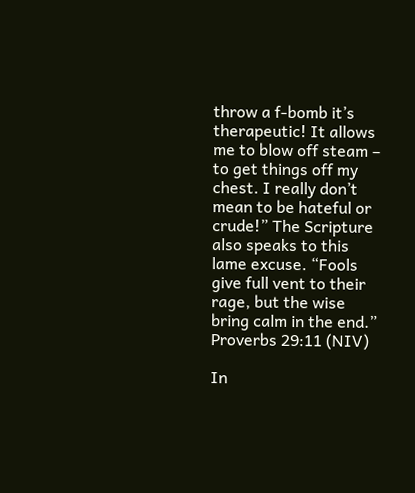throw a f-bomb it’s therapeutic! It allows me to blow off steam – to get things off my chest. I really don’t mean to be hateful or crude!” The Scripture also speaks to this lame excuse. “Fools give full vent to their rage, but the wise bring calm in the end.” Proverbs 29:11 (NIV)

In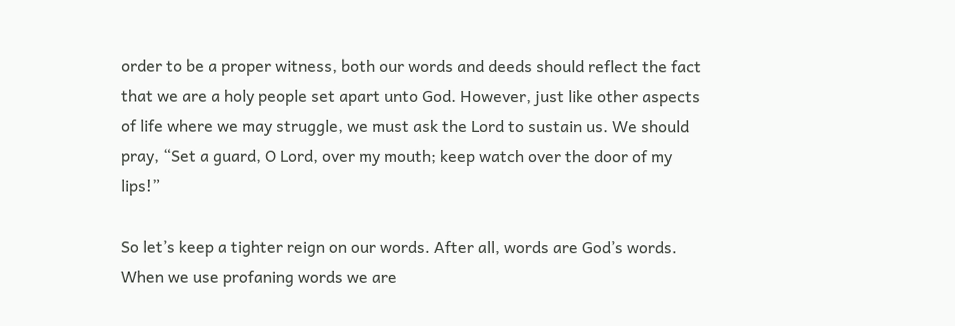order to be a proper witness, both our words and deeds should reflect the fact that we are a holy people set apart unto God. However, just like other aspects of life where we may struggle, we must ask the Lord to sustain us. We should pray, “Set a guard, O Lord, over my mouth; keep watch over the door of my lips!”

So let’s keep a tighter reign on our words. After all, words are God’s words. When we use profaning words we are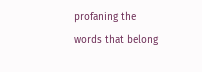profaning the words that belong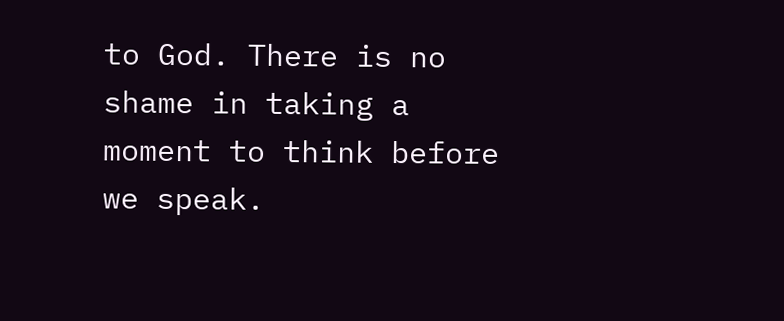to God. There is no shame in taking a moment to think before we speak.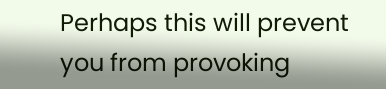Perhaps this will prevent you from provoking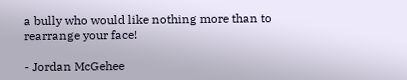a bully who would like nothing more than to rearrange your face!

- Jordan McGehee